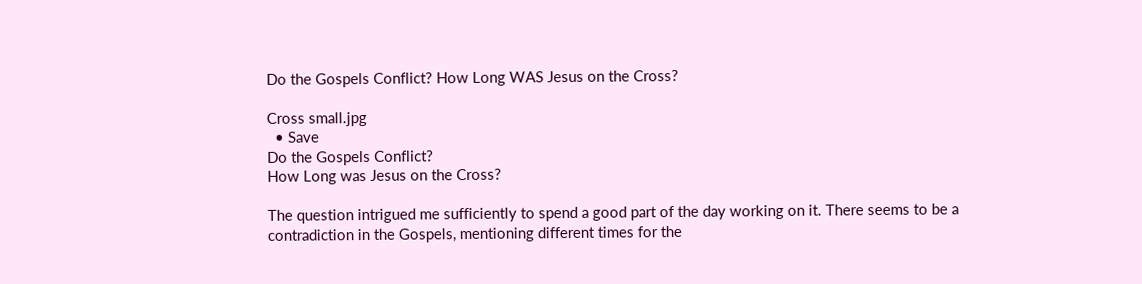Do the Gospels Conflict? How Long WAS Jesus on the Cross?

Cross small.jpg
  • Save
Do the Gospels Conflict?
How Long was Jesus on the Cross?

The question intrigued me sufficiently to spend a good part of the day working on it. There seems to be a contradiction in the Gospels, mentioning different times for the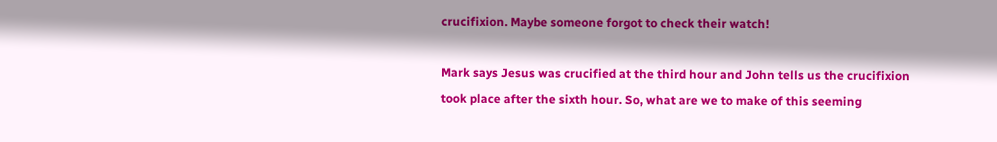crucifixion. Maybe someone forgot to check their watch!

Mark says Jesus was crucified at the third hour and John tells us the crucifixion took place after the sixth hour. So, what are we to make of this seeming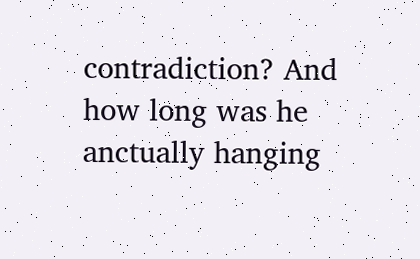contradiction? And how long was he anctually hanging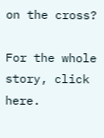on the cross?

For the whole story, click here.